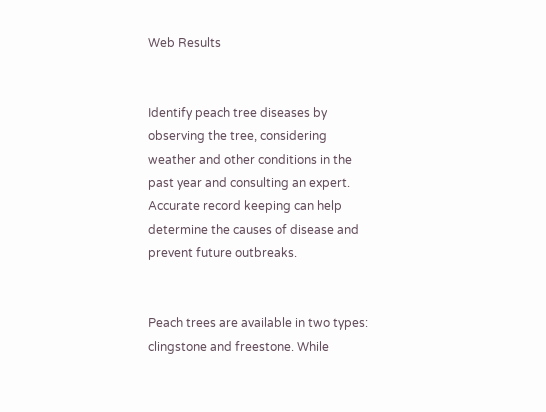Web Results


Identify peach tree diseases by observing the tree, considering weather and other conditions in the past year and consulting an expert. Accurate record keeping can help determine the causes of disease and prevent future outbreaks.


Peach trees are available in two types: clingstone and freestone. While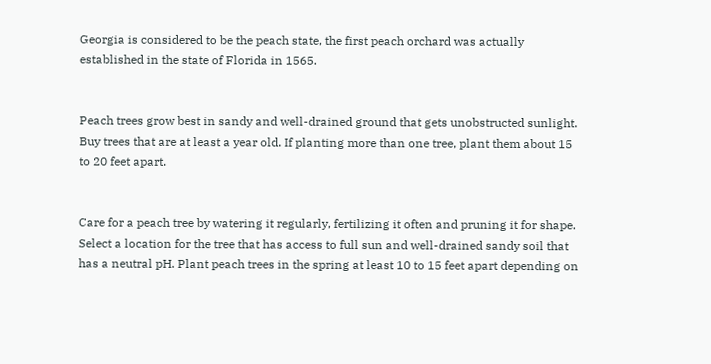Georgia is considered to be the peach state, the first peach orchard was actually established in the state of Florida in 1565.


Peach trees grow best in sandy and well-drained ground that gets unobstructed sunlight. Buy trees that are at least a year old. If planting more than one tree, plant them about 15 to 20 feet apart.


Care for a peach tree by watering it regularly, fertilizing it often and pruning it for shape. Select a location for the tree that has access to full sun and well-drained sandy soil that has a neutral pH. Plant peach trees in the spring at least 10 to 15 feet apart depending on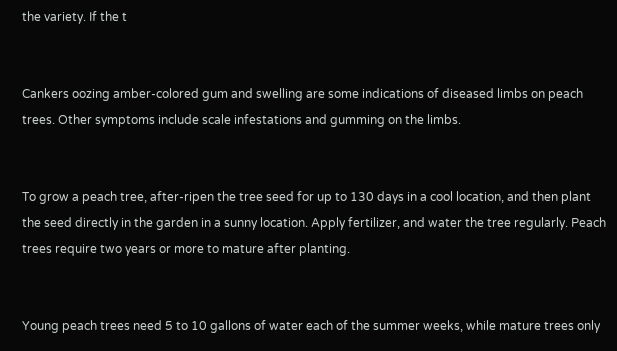the variety. If the t


Cankers oozing amber-colored gum and swelling are some indications of diseased limbs on peach trees. Other symptoms include scale infestations and gumming on the limbs.


To grow a peach tree, after-ripen the tree seed for up to 130 days in a cool location, and then plant the seed directly in the garden in a sunny location. Apply fertilizer, and water the tree regularly. Peach trees require two years or more to mature after planting.


Young peach trees need 5 to 10 gallons of water each of the summer weeks, while mature trees only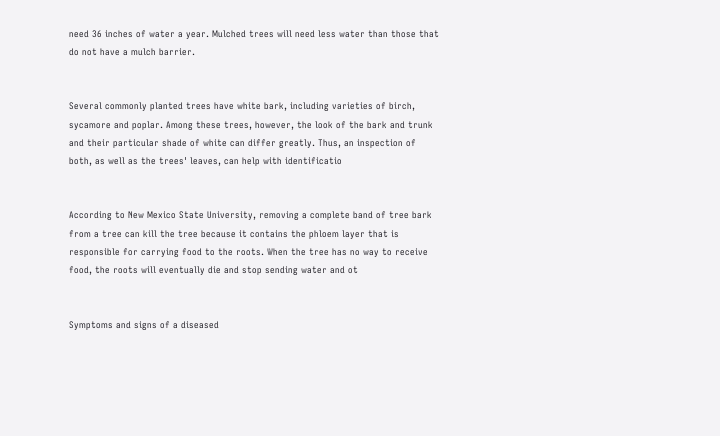need 36 inches of water a year. Mulched trees will need less water than those that do not have a mulch barrier.


Several commonly planted trees have white bark, including varieties of birch, sycamore and poplar. Among these trees, however, the look of the bark and trunk and their particular shade of white can differ greatly. Thus, an inspection of both, as well as the trees' leaves, can help with identificatio


According to New Mexico State University, removing a complete band of tree bark from a tree can kill the tree because it contains the phloem layer that is responsible for carrying food to the roots. When the tree has no way to receive food, the roots will eventually die and stop sending water and ot


Symptoms and signs of a diseased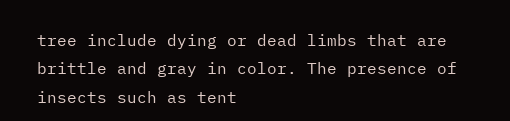tree include dying or dead limbs that are brittle and gray in color. The presence of insects such as tent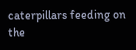caterpillars feeding on the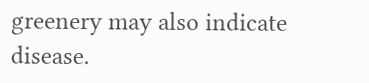greenery may also indicate disease.